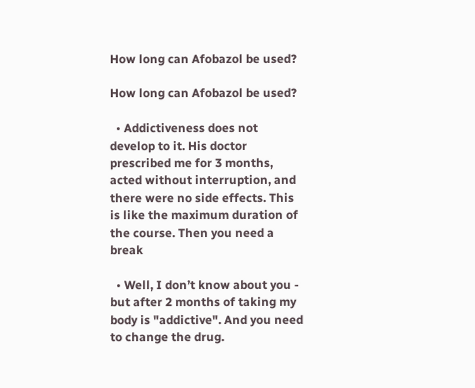How long can Afobazol be used?

How long can Afobazol be used?

  • Addictiveness does not develop to it. His doctor prescribed me for 3 months, acted without interruption, and there were no side effects. This is like the maximum duration of the course. Then you need a break

  • Well, I don’t know about you - but after 2 months of taking my body is "addictive". And you need to change the drug.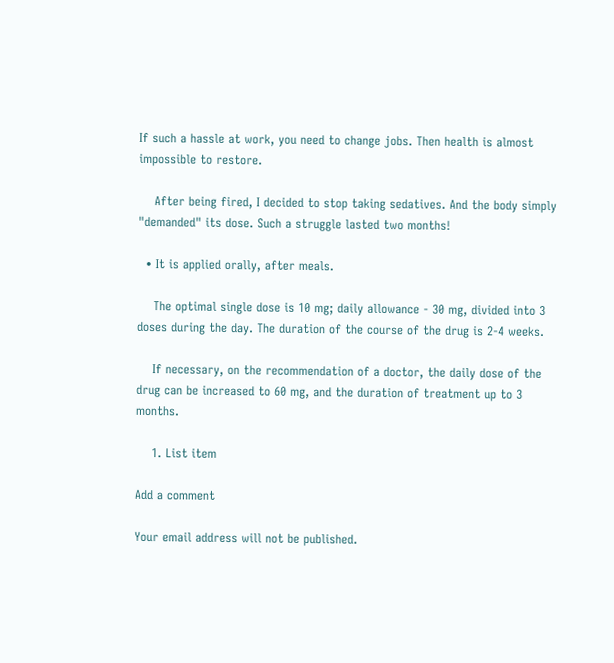If such a hassle at work, you need to change jobs. Then health is almost impossible to restore.

    After being fired, I decided to stop taking sedatives. And the body simply "demanded" its dose. Such a struggle lasted two months!

  • It is applied orally, after meals.

    The optimal single dose is 10 mg; daily allowance - 30 mg, divided into 3 doses during the day. The duration of the course of the drug is 2-4 weeks.

    If necessary, on the recommendation of a doctor, the daily dose of the drug can be increased to 60 mg, and the duration of treatment up to 3 months.

    1. List item

Add a comment

Your email address will not be published.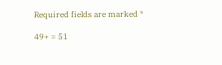Required fields are marked *

49+ = 51